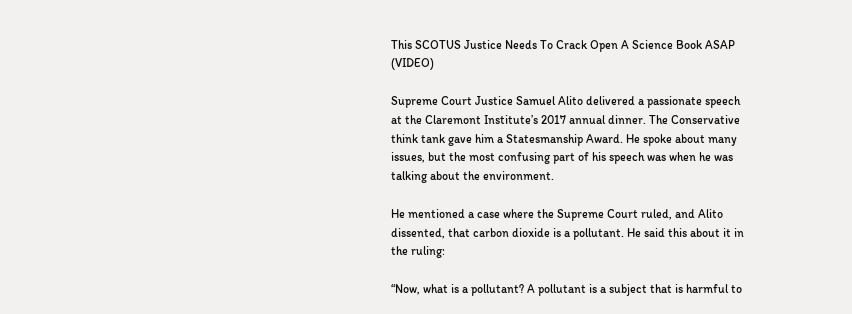This SCOTUS Justice Needs To Crack Open A Science Book ASAP (VIDEO)

Supreme Court Justice Samuel Alito delivered a passionate speech at the Claremont Institute’s 2017 annual dinner. The Conservative think tank gave him a Statesmanship Award. He spoke about many issues, but the most confusing part of his speech was when he was talking about the environment.

He mentioned a case where the Supreme Court ruled, and Alito dissented, that carbon dioxide is a pollutant. He said this about it in the ruling:

“Now, what is a pollutant? A pollutant is a subject that is harmful to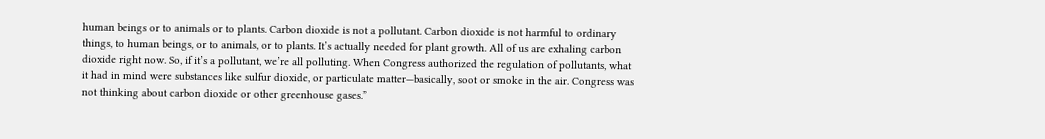human beings or to animals or to plants. Carbon dioxide is not a pollutant. Carbon dioxide is not harmful to ordinary things, to human beings, or to animals, or to plants. It’s actually needed for plant growth. All of us are exhaling carbon dioxide right now. So, if it’s a pollutant, we’re all polluting. When Congress authorized the regulation of pollutants, what it had in mind were substances like sulfur dioxide, or particulate matter—basically, soot or smoke in the air. Congress was not thinking about carbon dioxide or other greenhouse gases.”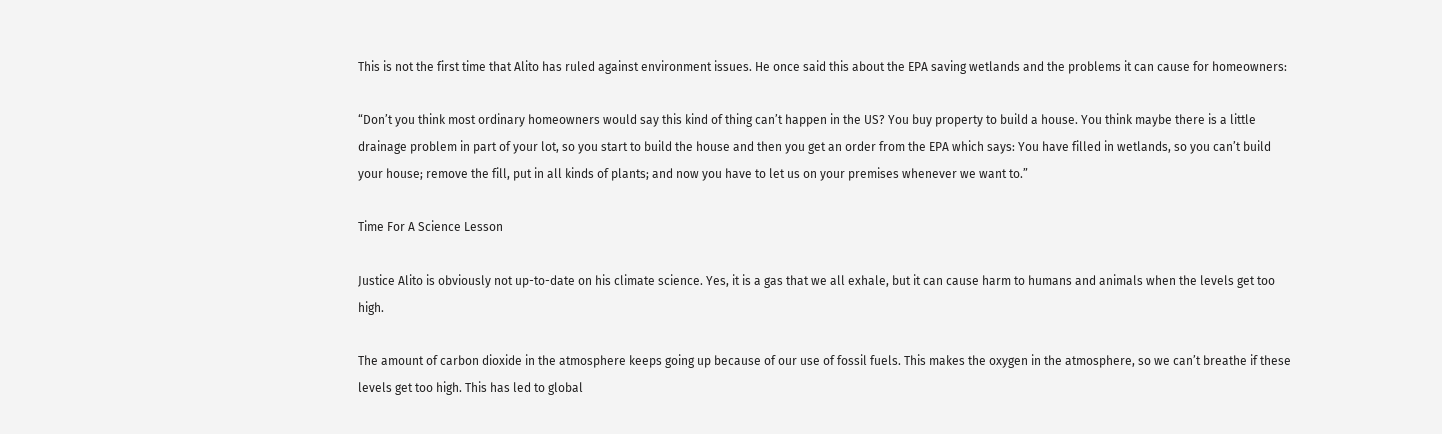This is not the first time that Alito has ruled against environment issues. He once said this about the EPA saving wetlands and the problems it can cause for homeowners:

“Don’t you think most ordinary homeowners would say this kind of thing can’t happen in the US? You buy property to build a house. You think maybe there is a little drainage problem in part of your lot, so you start to build the house and then you get an order from the EPA which says: You have filled in wetlands, so you can’t build your house; remove the fill, put in all kinds of plants; and now you have to let us on your premises whenever we want to.”

Time For A Science Lesson

Justice Alito is obviously not up-to-date on his climate science. Yes, it is a gas that we all exhale, but it can cause harm to humans and animals when the levels get too high.

The amount of carbon dioxide in the atmosphere keeps going up because of our use of fossil fuels. This makes the oxygen in the atmosphere, so we can’t breathe if these levels get too high. This has led to global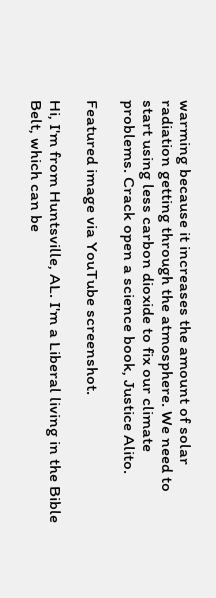warming because it increases the amount of solar radiation getting through the atmosphere. We need to start using less carbon dioxide to fix our climate problems. Crack open a science book, Justice Alito.

Featured image via YouTube screenshot.

Hi, I'm from Huntsville, AL. I'm a Liberal living in the Bible Belt, which can be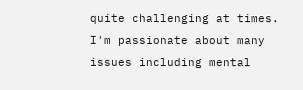quite challenging at times. I'm passionate about many issues including mental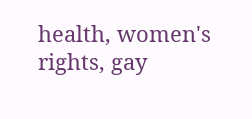health, women's rights, gay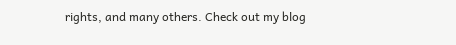rights, and many others. Check out my blog